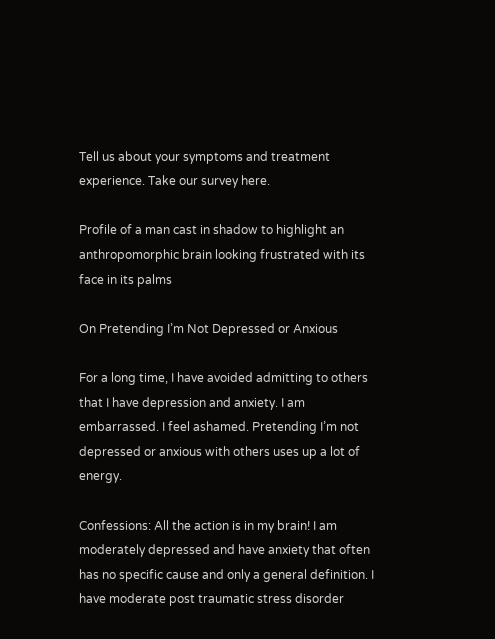Tell us about your symptoms and treatment experience. Take our survey here.

Profile of a man cast in shadow to highlight an anthropomorphic brain looking frustrated with its face in its palms

On Pretending I’m Not Depressed or Anxious

For a long time, I have avoided admitting to others that I have depression and anxiety. I am embarrassed. I feel ashamed. Pretending I’m not depressed or anxious with others uses up a lot of energy.

Confessions: All the action is in my brain! I am moderately depressed and have anxiety that often has no specific cause and only a general definition. I have moderate post traumatic stress disorder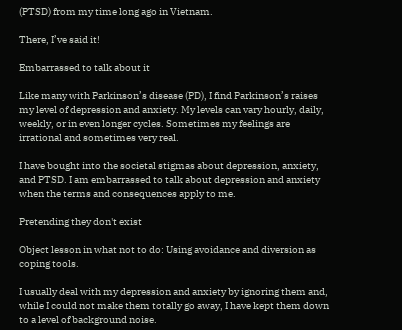(PTSD) from my time long ago in Vietnam.

There, I’ve said it!

Embarrassed to talk about it

Like many with Parkinson’s disease (PD), I find Parkinson’s raises my level of depression and anxiety. My levels can vary hourly, daily, weekly, or in even longer cycles. Sometimes my feelings are irrational and sometimes very real.

I have bought into the societal stigmas about depression, anxiety, and PTSD. I am embarrassed to talk about depression and anxiety when the terms and consequences apply to me.

Pretending they don't exist

Object lesson in what not to do: Using avoidance and diversion as coping tools.

I usually deal with my depression and anxiety by ignoring them and, while I could not make them totally go away, I have kept them down to a level of background noise.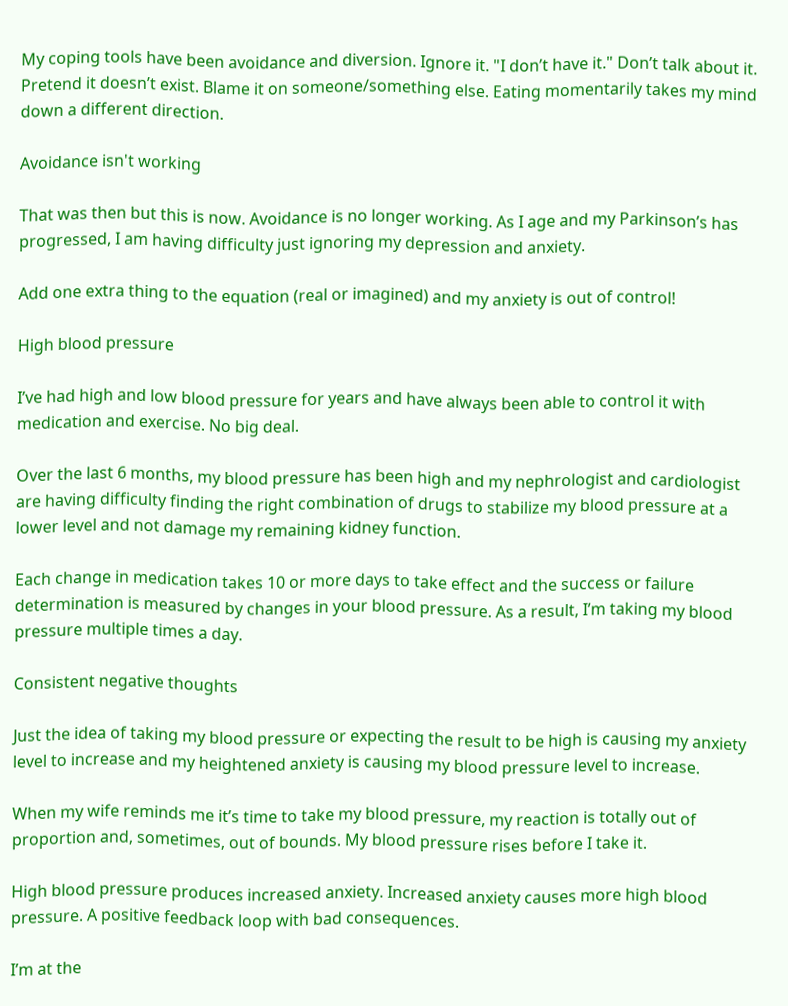My coping tools have been avoidance and diversion. Ignore it. "I don’t have it." Don’t talk about it. Pretend it doesn’t exist. Blame it on someone/something else. Eating momentarily takes my mind down a different direction.

Avoidance isn't working

That was then but this is now. Avoidance is no longer working. As I age and my Parkinson’s has progressed, I am having difficulty just ignoring my depression and anxiety.

Add one extra thing to the equation (real or imagined) and my anxiety is out of control!

High blood pressure

I’ve had high and low blood pressure for years and have always been able to control it with medication and exercise. No big deal.

Over the last 6 months, my blood pressure has been high and my nephrologist and cardiologist are having difficulty finding the right combination of drugs to stabilize my blood pressure at a lower level and not damage my remaining kidney function.

Each change in medication takes 10 or more days to take effect and the success or failure determination is measured by changes in your blood pressure. As a result, I’m taking my blood pressure multiple times a day.

Consistent negative thoughts

Just the idea of taking my blood pressure or expecting the result to be high is causing my anxiety level to increase and my heightened anxiety is causing my blood pressure level to increase.

When my wife reminds me it’s time to take my blood pressure, my reaction is totally out of proportion and, sometimes, out of bounds. My blood pressure rises before I take it.

High blood pressure produces increased anxiety. Increased anxiety causes more high blood pressure. A positive feedback loop with bad consequences.

I’m at the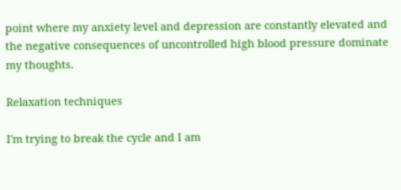point where my anxiety level and depression are constantly elevated and the negative consequences of uncontrolled high blood pressure dominate my thoughts.

Relaxation techniques

I'm trying to break the cycle and I am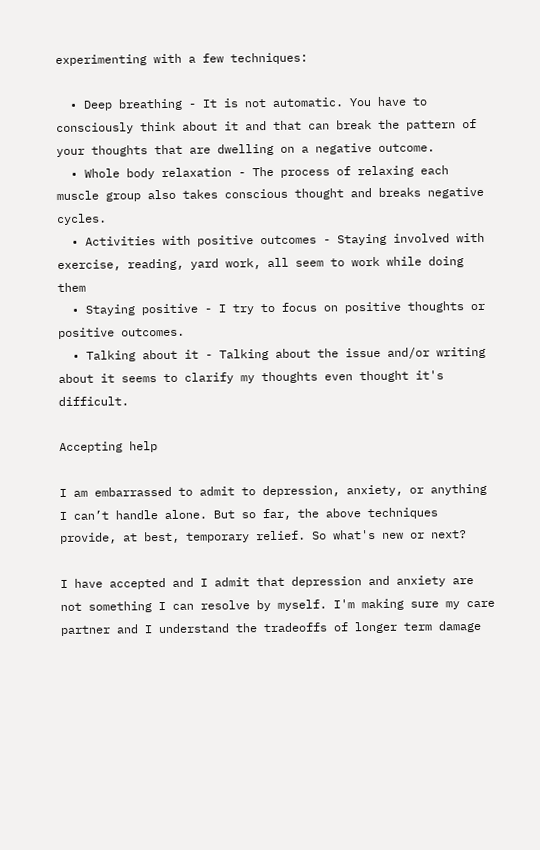experimenting with a few techniques:

  • Deep breathing - It is not automatic. You have to consciously think about it and that can break the pattern of your thoughts that are dwelling on a negative outcome.
  • Whole body relaxation - The process of relaxing each muscle group also takes conscious thought and breaks negative cycles.
  • Activities with positive outcomes - Staying involved with exercise, reading, yard work, all seem to work while doing them
  • Staying positive - I try to focus on positive thoughts or positive outcomes.
  • Talking about it - Talking about the issue and/or writing about it seems to clarify my thoughts even thought it's difficult.

Accepting help

I am embarrassed to admit to depression, anxiety, or anything I can’t handle alone. But so far, the above techniques provide, at best, temporary relief. So what's new or next?

I have accepted and I admit that depression and anxiety are not something I can resolve by myself. I'm making sure my care partner and I understand the tradeoffs of longer term damage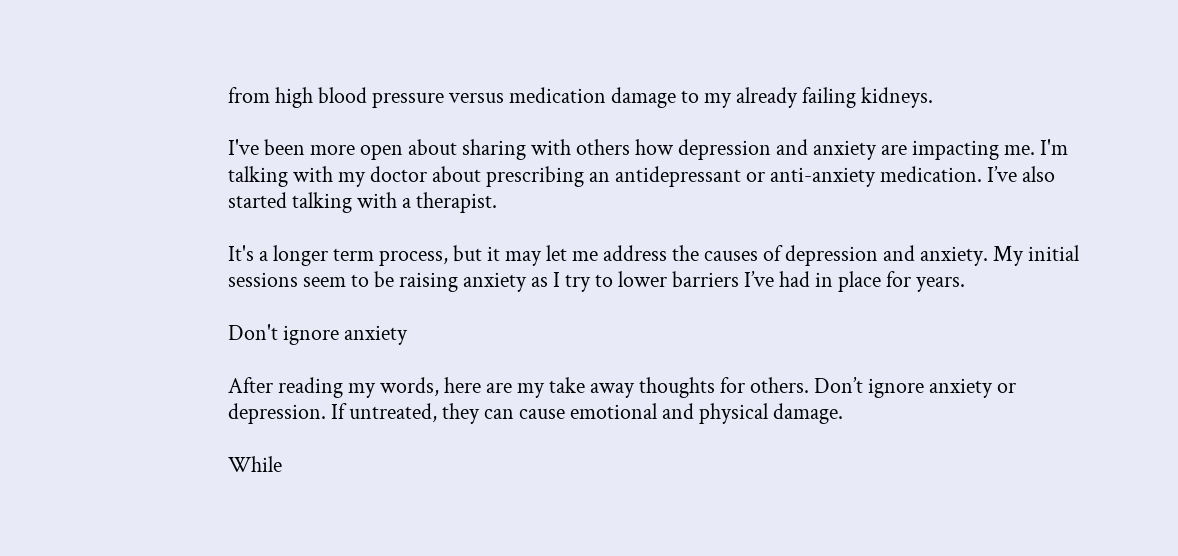from high blood pressure versus medication damage to my already failing kidneys.

I've been more open about sharing with others how depression and anxiety are impacting me. I'm talking with my doctor about prescribing an antidepressant or anti-anxiety medication. I’ve also started talking with a therapist.

It's a longer term process, but it may let me address the causes of depression and anxiety. My initial sessions seem to be raising anxiety as I try to lower barriers I’ve had in place for years.

Don't ignore anxiety

After reading my words, here are my take away thoughts for others. Don’t ignore anxiety or depression. If untreated, they can cause emotional and physical damage.

While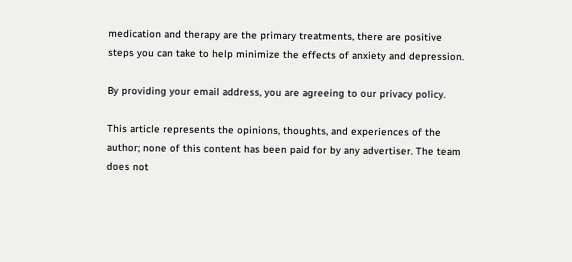medication and therapy are the primary treatments, there are positive steps you can take to help minimize the effects of anxiety and depression.

By providing your email address, you are agreeing to our privacy policy.

This article represents the opinions, thoughts, and experiences of the author; none of this content has been paid for by any advertiser. The team does not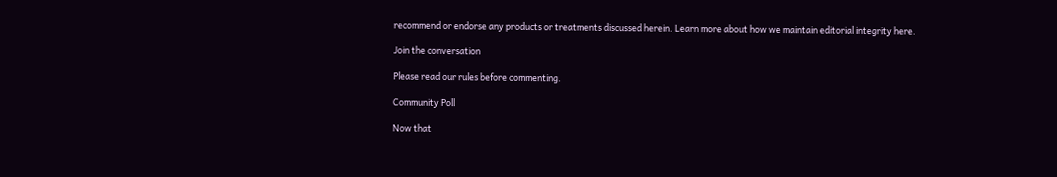recommend or endorse any products or treatments discussed herein. Learn more about how we maintain editorial integrity here.

Join the conversation

Please read our rules before commenting.

Community Poll

Now that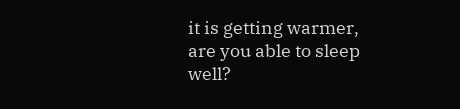it is getting warmer, are you able to sleep well?